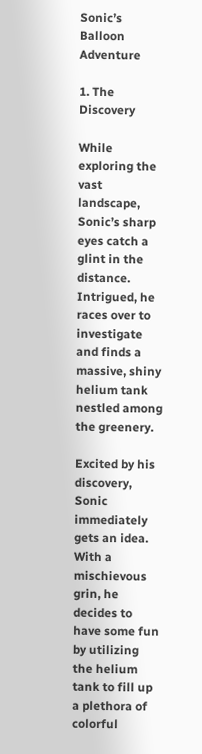Sonic’s Balloon Adventure

1. The Discovery

While exploring the vast landscape, Sonic’s sharp eyes catch a glint in the distance. Intrigued, he races over to investigate and finds a massive, shiny helium tank nestled among the greenery.

Excited by his discovery, Sonic immediately gets an idea. With a mischievous grin, he decides to have some fun by utilizing the helium tank to fill up a plethora of colorful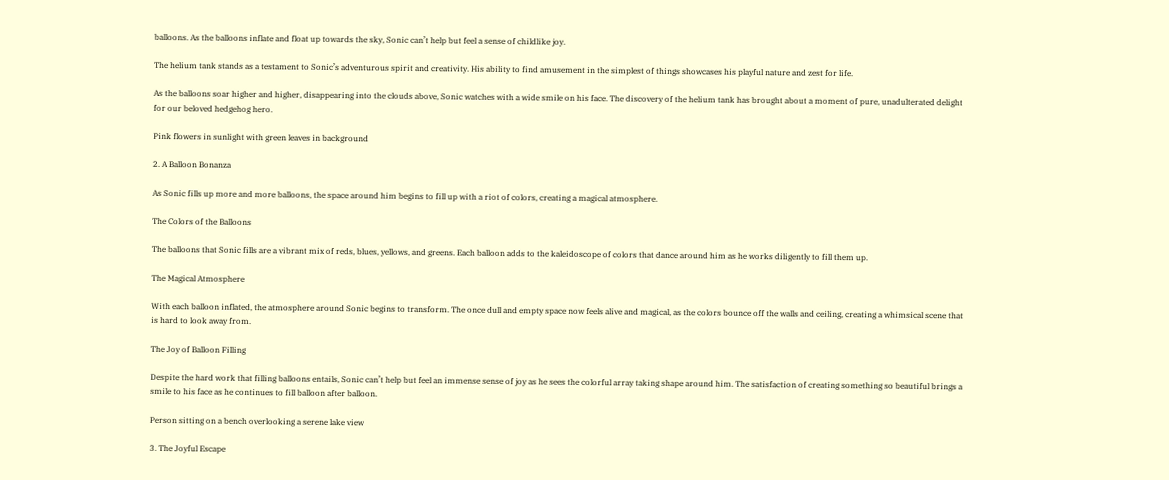balloons. As the balloons inflate and float up towards the sky, Sonic can’t help but feel a sense of childlike joy.

The helium tank stands as a testament to Sonic’s adventurous spirit and creativity. His ability to find amusement in the simplest of things showcases his playful nature and zest for life.

As the balloons soar higher and higher, disappearing into the clouds above, Sonic watches with a wide smile on his face. The discovery of the helium tank has brought about a moment of pure, unadulterated delight for our beloved hedgehog hero.

Pink flowers in sunlight with green leaves in background

2. A Balloon Bonanza

As Sonic fills up more and more balloons, the space around him begins to fill up with a riot of colors, creating a magical atmosphere.

The Colors of the Balloons

The balloons that Sonic fills are a vibrant mix of reds, blues, yellows, and greens. Each balloon adds to the kaleidoscope of colors that dance around him as he works diligently to fill them up.

The Magical Atmosphere

With each balloon inflated, the atmosphere around Sonic begins to transform. The once dull and empty space now feels alive and magical, as the colors bounce off the walls and ceiling, creating a whimsical scene that is hard to look away from.

The Joy of Balloon Filling

Despite the hard work that filling balloons entails, Sonic can’t help but feel an immense sense of joy as he sees the colorful array taking shape around him. The satisfaction of creating something so beautiful brings a smile to his face as he continues to fill balloon after balloon.

Person sitting on a bench overlooking a serene lake view

3. The Joyful Escape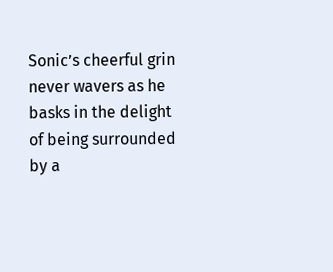Sonic’s cheerful grin never wavers as he basks in the delight of being surrounded by a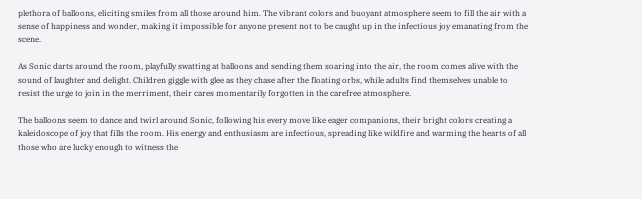plethora of balloons, eliciting smiles from all those around him. The vibrant colors and buoyant atmosphere seem to fill the air with a sense of happiness and wonder, making it impossible for anyone present not to be caught up in the infectious joy emanating from the scene.

As Sonic darts around the room, playfully swatting at balloons and sending them soaring into the air, the room comes alive with the sound of laughter and delight. Children giggle with glee as they chase after the floating orbs, while adults find themselves unable to resist the urge to join in the merriment, their cares momentarily forgotten in the carefree atmosphere.

The balloons seem to dance and twirl around Sonic, following his every move like eager companions, their bright colors creating a kaleidoscope of joy that fills the room. His energy and enthusiasm are infectious, spreading like wildfire and warming the hearts of all those who are lucky enough to witness the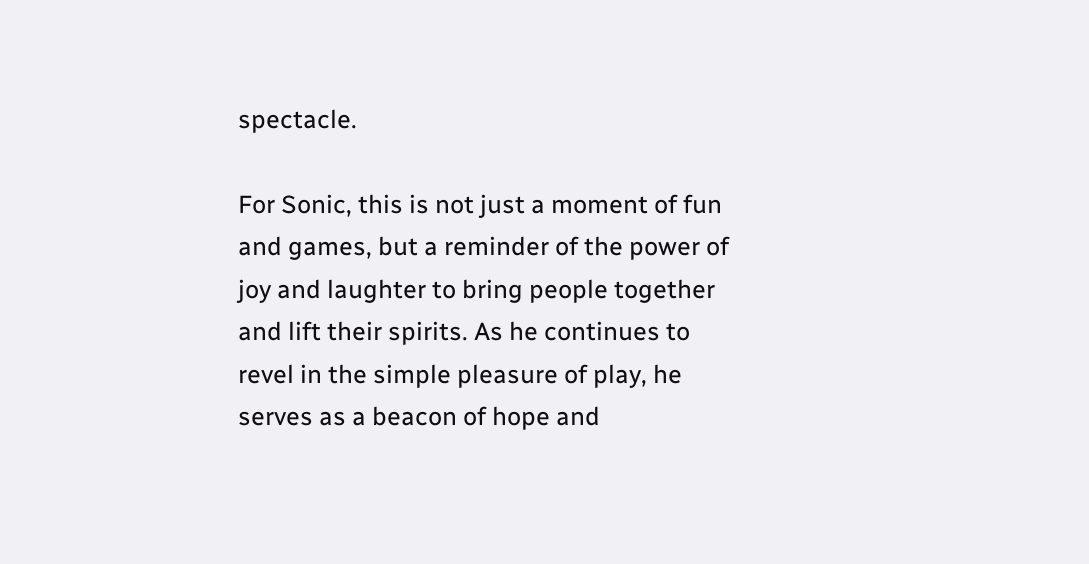spectacle.

For Sonic, this is not just a moment of fun and games, but a reminder of the power of joy and laughter to bring people together and lift their spirits. As he continues to revel in the simple pleasure of play, he serves as a beacon of hope and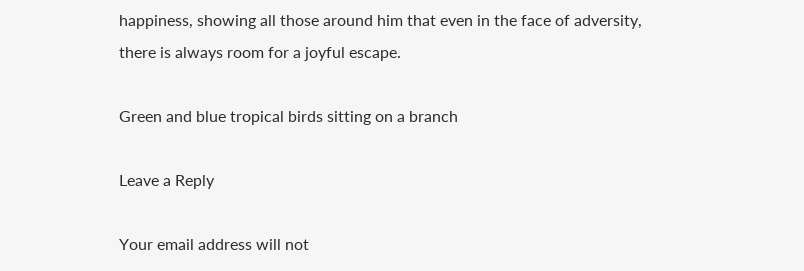happiness, showing all those around him that even in the face of adversity, there is always room for a joyful escape.

Green and blue tropical birds sitting on a branch

Leave a Reply

Your email address will not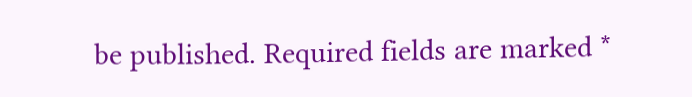be published. Required fields are marked *